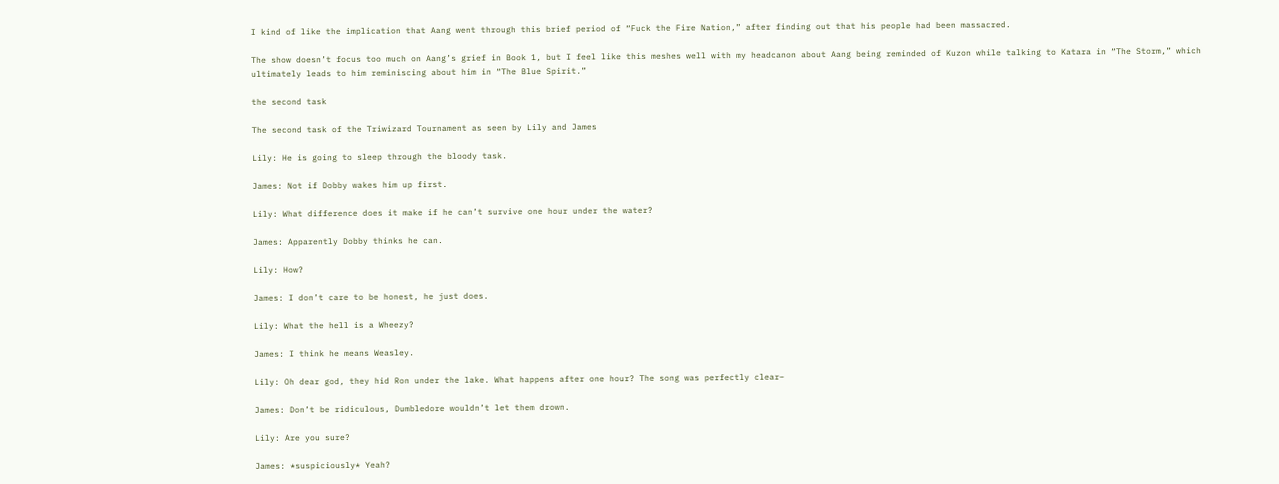I kind of like the implication that Aang went through this brief period of “Fuck the Fire Nation,” after finding out that his people had been massacred.

The show doesn’t focus too much on Aang’s grief in Book 1, but I feel like this meshes well with my headcanon about Aang being reminded of Kuzon while talking to Katara in “The Storm,” which ultimately leads to him reminiscing about him in “The Blue Spirit.”

the second task

The second task of the Triwizard Tournament as seen by Lily and James

Lily: He is going to sleep through the bloody task.

James: Not if Dobby wakes him up first.

Lily: What difference does it make if he can’t survive one hour under the water?

James: Apparently Dobby thinks he can.

Lily: How?

James: I don’t care to be honest, he just does.

Lily: What the hell is a Wheezy?

James: I think he means Weasley.

Lily: Oh dear god, they hid Ron under the lake. What happens after one hour? The song was perfectly clear–

James: Don’t be ridiculous, Dumbledore wouldn’t let them drown.

Lily: Are you sure?

James: *suspiciously* Yeah?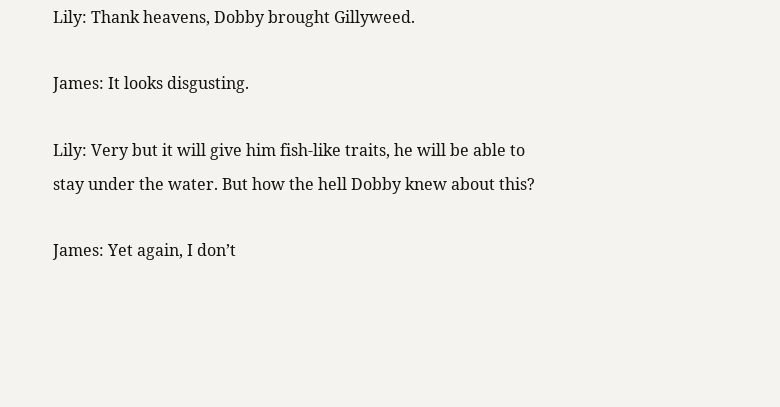Lily: Thank heavens, Dobby brought Gillyweed.

James: It looks disgusting.

Lily: Very but it will give him fish-like traits, he will be able to stay under the water. But how the hell Dobby knew about this?

James: Yet again, I don’t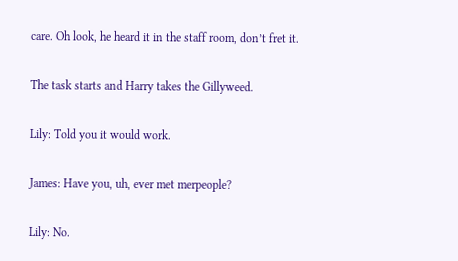care. Oh look, he heard it in the staff room, don’t fret it.

The task starts and Harry takes the Gillyweed.

Lily: Told you it would work.

James: Have you, uh, ever met merpeople?

Lily: No.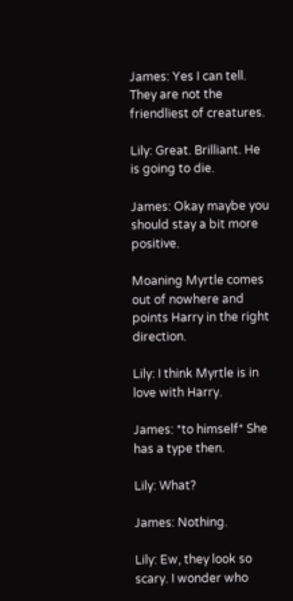James: Yes I can tell. They are not the friendliest of creatures.

Lily: Great. Brilliant. He is going to die.

James: Okay maybe you should stay a bit more positive.

Moaning Myrtle comes out of nowhere and points Harry in the right direction.

Lily: I think Myrtle is in love with Harry.

James: *to himself* She has a type then.

Lily: What?

James: Nothing.

Lily: Ew, they look so scary. I wonder who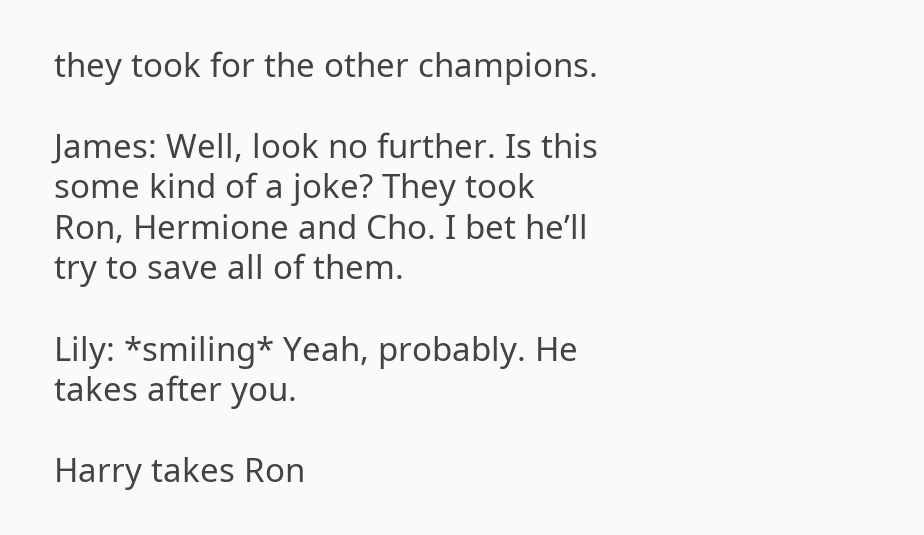they took for the other champions.

James: Well, look no further. Is this some kind of a joke? They took Ron, Hermione and Cho. I bet he’ll try to save all of them.

Lily: *smiling* Yeah, probably. He takes after you.

Harry takes Ron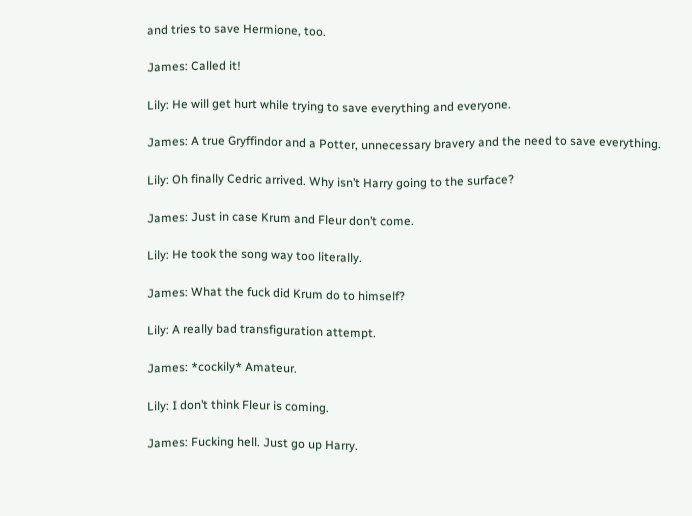and tries to save Hermione, too.

James: Called it!

Lily: He will get hurt while trying to save everything and everyone.

James: A true Gryffindor and a Potter, unnecessary bravery and the need to save everything.

Lily: Oh finally Cedric arrived. Why isn’t Harry going to the surface?

James: Just in case Krum and Fleur don’t come.

Lily: He took the song way too literally.

James: What the fuck did Krum do to himself?

Lily: A really bad transfiguration attempt.

James: *cockily* Amateur.

Lily: I don’t think Fleur is coming.

James: Fucking hell. Just go up Harry.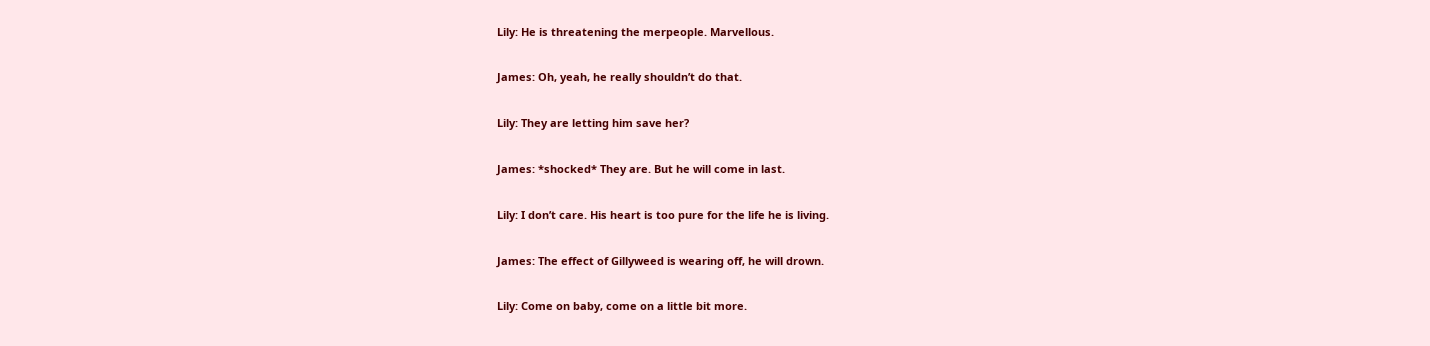Lily: He is threatening the merpeople. Marvellous.

James: Oh, yeah, he really shouldn’t do that.

Lily: They are letting him save her?

James: *shocked* They are. But he will come in last.

Lily: I don’t care. His heart is too pure for the life he is living.

James: The effect of Gillyweed is wearing off, he will drown.

Lily: Come on baby, come on a little bit more.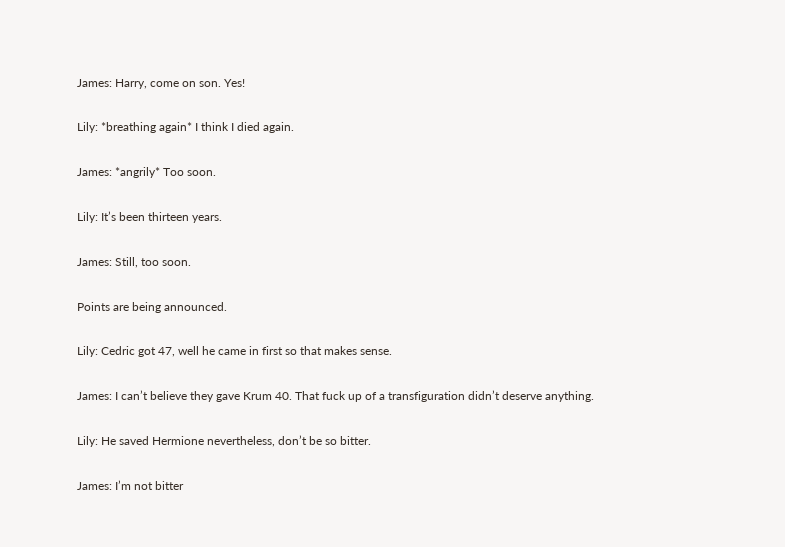James: Harry, come on son. Yes!

Lily: *breathing again* I think I died again.

James: *angrily* Too soon.

Lily: It’s been thirteen years.

James: Still, too soon.

Points are being announced.

Lily: Cedric got 47, well he came in first so that makes sense.

James: I can’t believe they gave Krum 40. That fuck up of a transfiguration didn’t deserve anything.

Lily: He saved Hermione nevertheless, don’t be so bitter.

James: I’m not bitter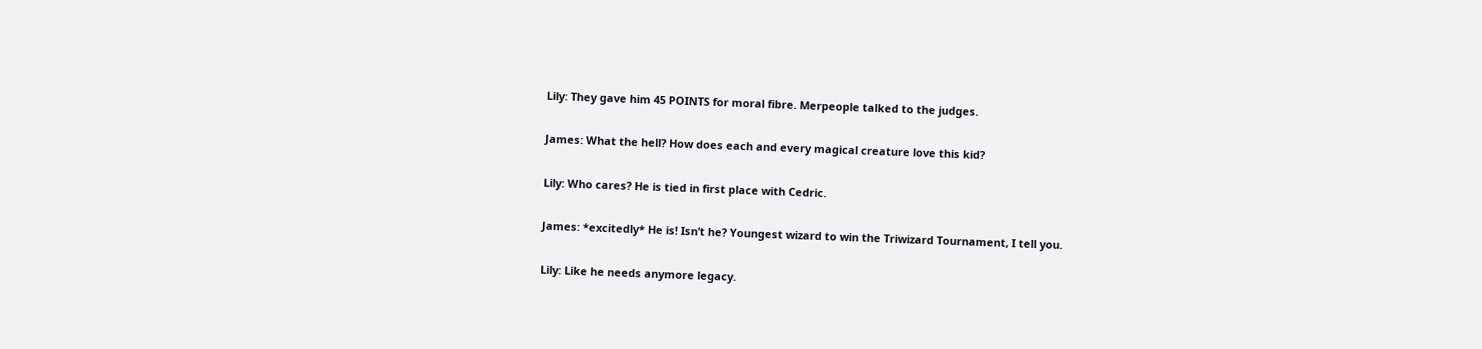Lily: They gave him 45 POINTS for moral fibre. Merpeople talked to the judges.

James: What the hell? How does each and every magical creature love this kid?

Lily: Who cares? He is tied in first place with Cedric.

James: *excitedly* He is! Isn’t he? Youngest wizard to win the Triwizard Tournament, I tell you.

Lily: Like he needs anymore legacy.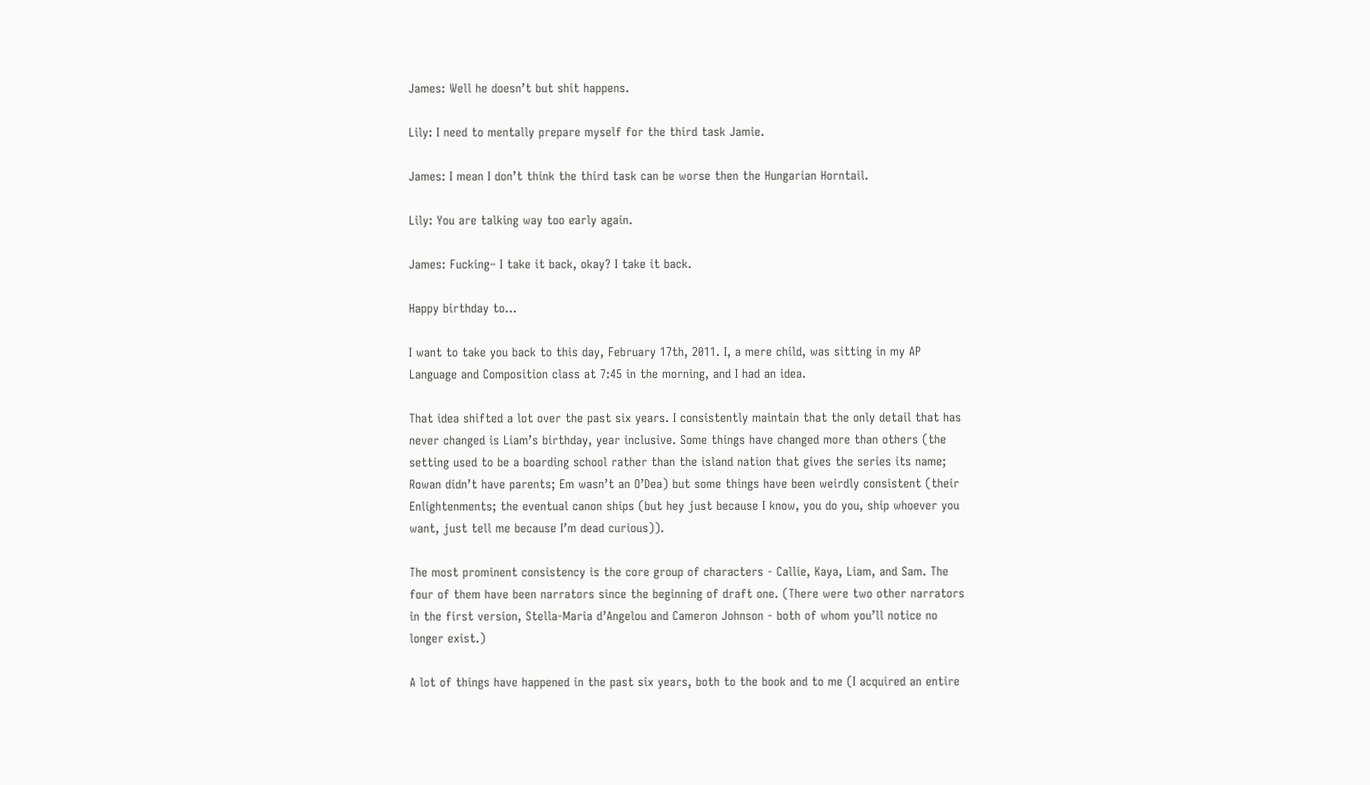James: Well he doesn’t but shit happens.

Lily: I need to mentally prepare myself for the third task Jamie.

James: I mean I don’t think the third task can be worse then the Hungarian Horntail.

Lily: You are talking way too early again.

James: Fucking– I take it back, okay? I take it back.

Happy birthday to...

I want to take you back to this day, February 17th, 2011. I, a mere child, was sitting in my AP Language and Composition class at 7:45 in the morning, and I had an idea.

That idea shifted a lot over the past six years. I consistently maintain that the only detail that has never changed is Liam’s birthday, year inclusive. Some things have changed more than others (the setting used to be a boarding school rather than the island nation that gives the series its name; Rowan didn’t have parents; Em wasn’t an O’Dea) but some things have been weirdly consistent (their Enlightenments; the eventual canon ships (but hey just because I know, you do you, ship whoever you want, just tell me because I’m dead curious)).

The most prominent consistency is the core group of characters - Callie, Kaya, Liam, and Sam. The four of them have been narrators since the beginning of draft one. (There were two other narrators in the first version, Stella-Maria d’Angelou and Cameron Johnson - both of whom you’ll notice no longer exist.)

A lot of things have happened in the past six years, both to the book and to me (I acquired an entire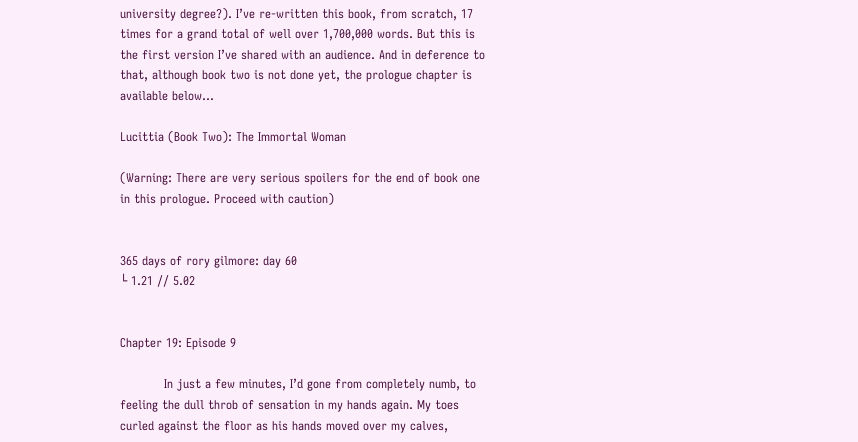university degree?). I’ve re-written this book, from scratch, 17 times for a grand total of well over 1,700,000 words. But this is the first version I’ve shared with an audience. And in deference to that, although book two is not done yet, the prologue chapter is available below…

Lucittia (Book Two): The Immortal Woman

(Warning: There are very serious spoilers for the end of book one in this prologue. Proceed with caution)


365 days of rory gilmore: day 60
└ 1.21 // 5.02


Chapter 19: Episode 9

           In just a few minutes, I’d gone from completely numb, to feeling the dull throb of sensation in my hands again. My toes curled against the floor as his hands moved over my calves,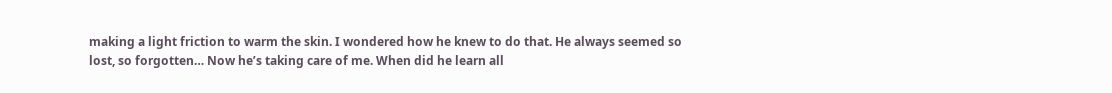making a light friction to warm the skin. I wondered how he knew to do that. He always seemed so lost, so forgotten… Now he’s taking care of me. When did he learn all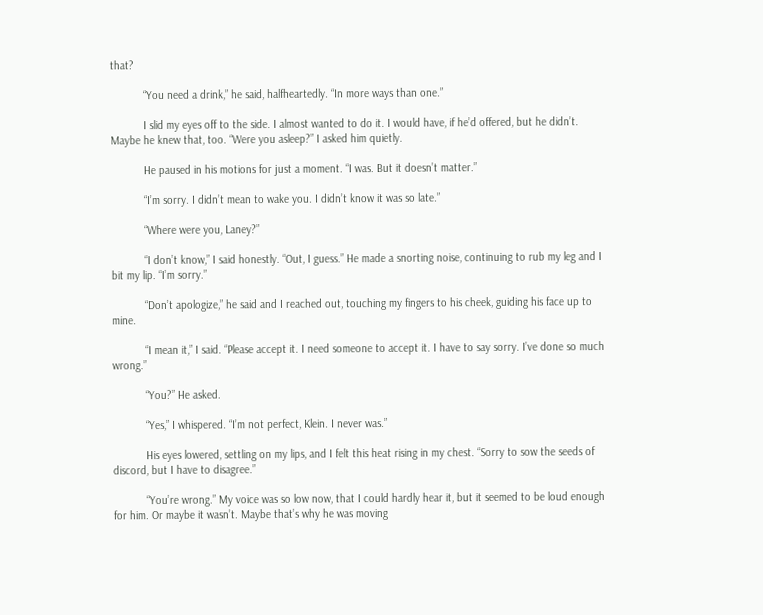that?

           “You need a drink,” he said, halfheartedly. “In more ways than one.”

           I slid my eyes off to the side. I almost wanted to do it. I would have, if he’d offered, but he didn’t. Maybe he knew that, too. “Were you asleep?” I asked him quietly.

           He paused in his motions for just a moment. “I was. But it doesn’t matter.”

           “I’m sorry. I didn’t mean to wake you. I didn’t know it was so late.”

           “Where were you, Laney?”

           “I don’t know,” I said honestly. “Out, I guess.” He made a snorting noise, continuing to rub my leg and I bit my lip. “I’m sorry.”

           “Don’t apologize,” he said and I reached out, touching my fingers to his cheek, guiding his face up to mine.

           “I mean it,” I said. “Please accept it. I need someone to accept it. I have to say sorry. I’ve done so much wrong.”

           “You?” He asked.

           “Yes,” I whispered. “I’m not perfect, Klein. I never was.”

           His eyes lowered, settling on my lips, and I felt this heat rising in my chest. “Sorry to sow the seeds of discord, but I have to disagree.”

           “You’re wrong.” My voice was so low now, that I could hardly hear it, but it seemed to be loud enough for him. Or maybe it wasn’t. Maybe that’s why he was moving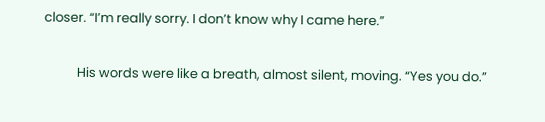closer. “I’m really sorry. I don’t know why I came here.”

           His words were like a breath, almost silent, moving. “Yes you do.”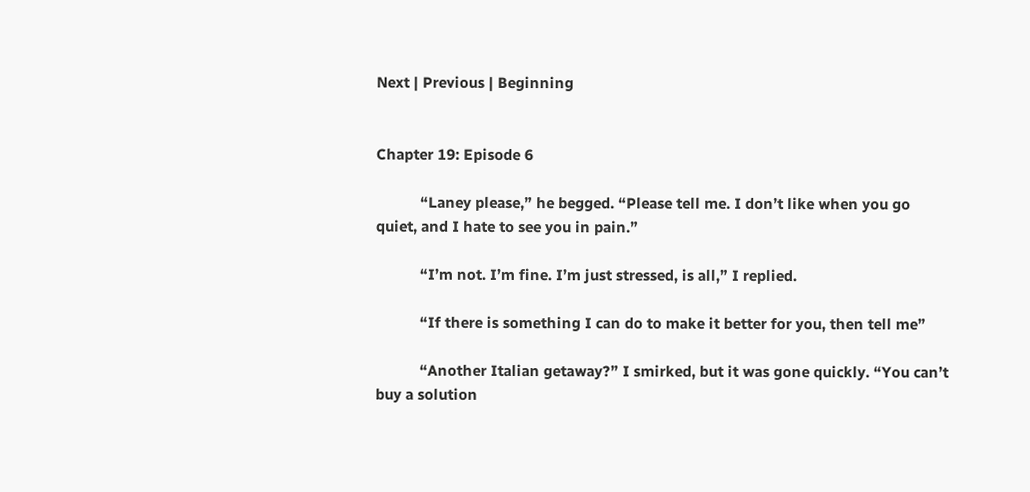Next | Previous | Beginning


Chapter 19: Episode 6

           “Laney please,” he begged. “Please tell me. I don’t like when you go quiet, and I hate to see you in pain.”

           “I’m not. I’m fine. I’m just stressed, is all,” I replied.

           “If there is something I can do to make it better for you, then tell me”

           “Another Italian getaway?” I smirked, but it was gone quickly. “You can’t buy a solution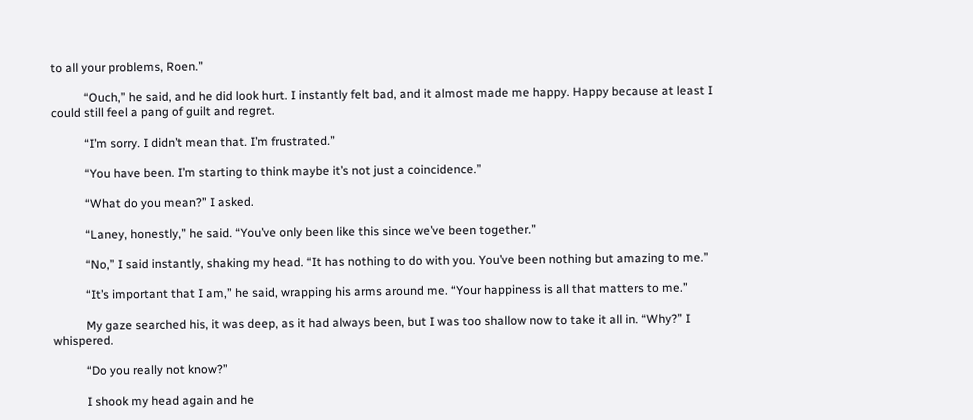to all your problems, Roen.”

           “Ouch,” he said, and he did look hurt. I instantly felt bad, and it almost made me happy. Happy because at least I could still feel a pang of guilt and regret.

           “I’m sorry. I didn’t mean that. I’m frustrated.”

           “You have been. I’m starting to think maybe it’s not just a coincidence.”

           “What do you mean?” I asked.

           “Laney, honestly,” he said. “You’ve only been like this since we’ve been together.”

           “No,” I said instantly, shaking my head. “It has nothing to do with you. You’ve been nothing but amazing to me.”

           “It’s important that I am,” he said, wrapping his arms around me. “Your happiness is all that matters to me.”

           My gaze searched his, it was deep, as it had always been, but I was too shallow now to take it all in. “Why?” I whispered.

           “Do you really not know?”

           I shook my head again and he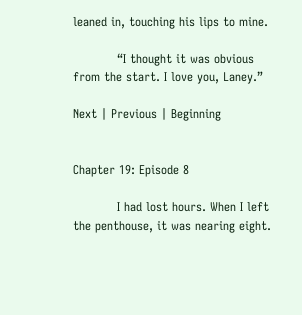leaned in, touching his lips to mine.

           “I thought it was obvious from the start. I love you, Laney.”

Next | Previous | Beginning


Chapter 19: Episode 8

           I had lost hours. When I left the penthouse, it was nearing eight.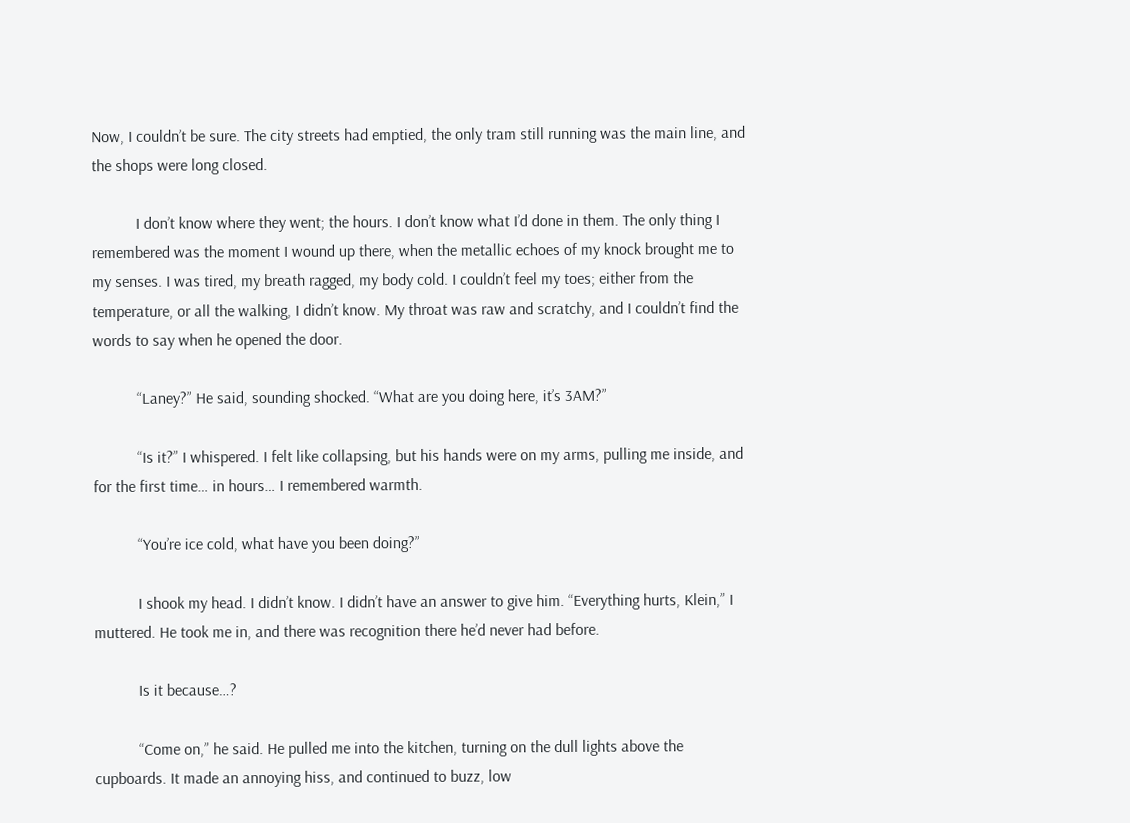Now, I couldn’t be sure. The city streets had emptied, the only tram still running was the main line, and the shops were long closed.

           I don’t know where they went; the hours. I don’t know what I’d done in them. The only thing I remembered was the moment I wound up there, when the metallic echoes of my knock brought me to my senses. I was tired, my breath ragged, my body cold. I couldn’t feel my toes; either from the temperature, or all the walking, I didn’t know. My throat was raw and scratchy, and I couldn’t find the words to say when he opened the door.

           “Laney?” He said, sounding shocked. “What are you doing here, it’s 3AM?”

           “Is it?” I whispered. I felt like collapsing, but his hands were on my arms, pulling me inside, and for the first time… in hours… I remembered warmth.

           “You’re ice cold, what have you been doing?”

           I shook my head. I didn’t know. I didn’t have an answer to give him. “Everything hurts, Klein,” I muttered. He took me in, and there was recognition there he’d never had before.

           Is it because…?

           “Come on,” he said. He pulled me into the kitchen, turning on the dull lights above the cupboards. It made an annoying hiss, and continued to buzz, low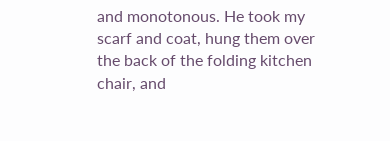and monotonous. He took my scarf and coat, hung them over the back of the folding kitchen chair, and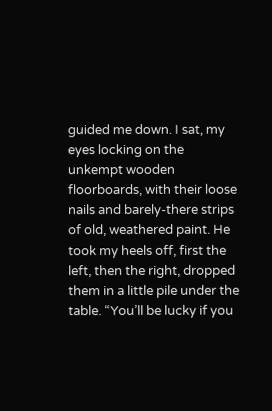guided me down. I sat, my eyes locking on the unkempt wooden floorboards, with their loose nails and barely-there strips of old, weathered paint. He took my heels off, first the left, then the right, dropped them in a little pile under the table. “You’ll be lucky if you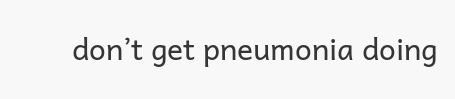don’t get pneumonia doing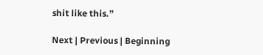shit like this.”

Next | Previous | Beginning